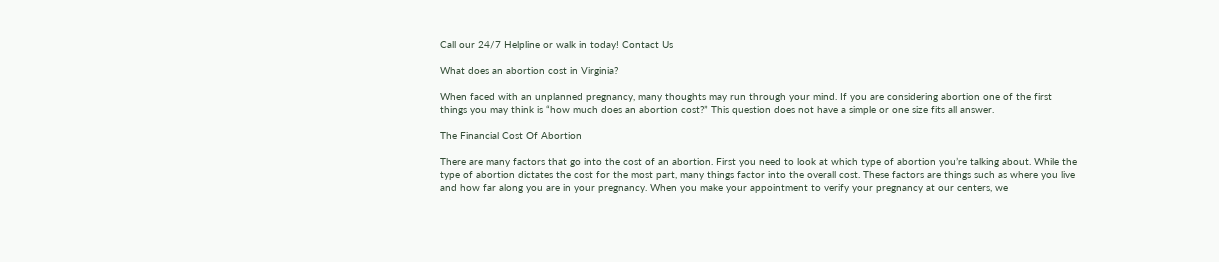Call our 24/7 Helpline or walk in today! Contact Us

What does an abortion cost in Virginia?

When faced with an unplanned pregnancy, many thoughts may run through your mind. If you are considering abortion one of the first things you may think is “how much does an abortion cost?” This question does not have a simple or one size fits all answer.

The Financial Cost Of Abortion

There are many factors that go into the cost of an abortion. First you need to look at which type of abortion you’re talking about. While the type of abortion dictates the cost for the most part, many things factor into the overall cost. These factors are things such as where you live and how far along you are in your pregnancy. When you make your appointment to verify your pregnancy at our centers, we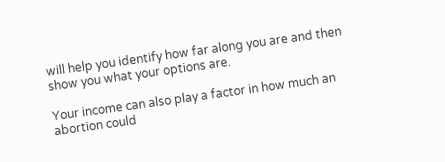will help you identify how far along you are and then show you what your options are.

Your income can also play a factor in how much an abortion could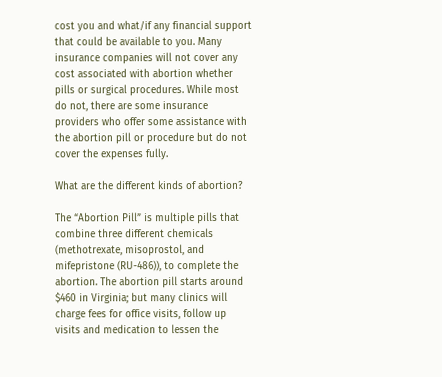cost you and what/if any financial support that could be available to you. Many insurance companies will not cover any cost associated with abortion whether pills or surgical procedures. While most do not, there are some insurance providers who offer some assistance with the abortion pill or procedure but do not cover the expenses fully.

What are the different kinds of abortion?

The “Abortion Pill” is multiple pills that combine three different chemicals (methotrexate, misoprostol, and mifepristone (RU-486)), to complete the abortion. The abortion pill starts around $460 in Virginia; but many clinics will charge fees for office visits, follow up visits and medication to lessen the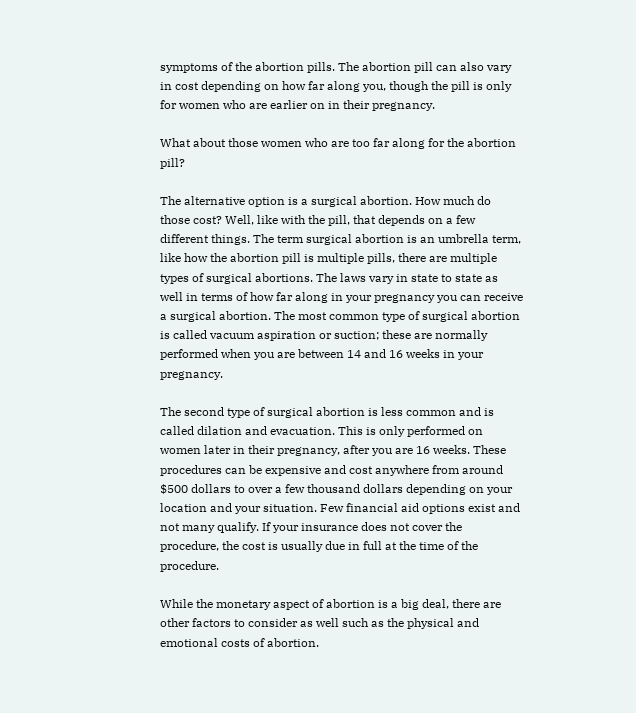symptoms of the abortion pills. The abortion pill can also vary in cost depending on how far along you, though the pill is only for women who are earlier on in their pregnancy.

What about those women who are too far along for the abortion pill?

The alternative option is a surgical abortion. How much do those cost? Well, like with the pill, that depends on a few different things. The term surgical abortion is an umbrella term, like how the abortion pill is multiple pills, there are multiple types of surgical abortions. The laws vary in state to state as well in terms of how far along in your pregnancy you can receive a surgical abortion. The most common type of surgical abortion is called vacuum aspiration or suction; these are normally performed when you are between 14 and 16 weeks in your pregnancy.

The second type of surgical abortion is less common and is called dilation and evacuation. This is only performed on women later in their pregnancy, after you are 16 weeks. These procedures can be expensive and cost anywhere from around $500 dollars to over a few thousand dollars depending on your location and your situation. Few financial aid options exist and not many qualify. If your insurance does not cover the procedure, the cost is usually due in full at the time of the procedure.

While the monetary aspect of abortion is a big deal, there are other factors to consider as well such as the physical and emotional costs of abortion.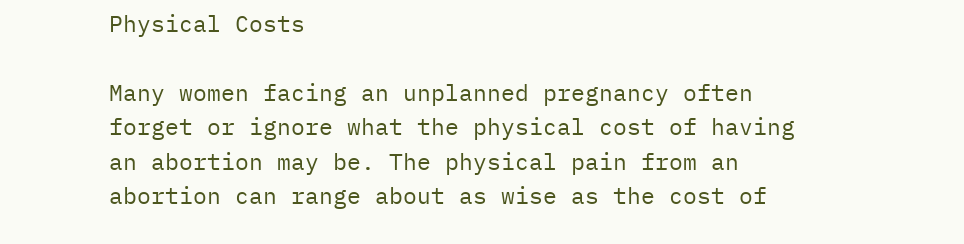Physical Costs

Many women facing an unplanned pregnancy often forget or ignore what the physical cost of having an abortion may be. The physical pain from an abortion can range about as wise as the cost of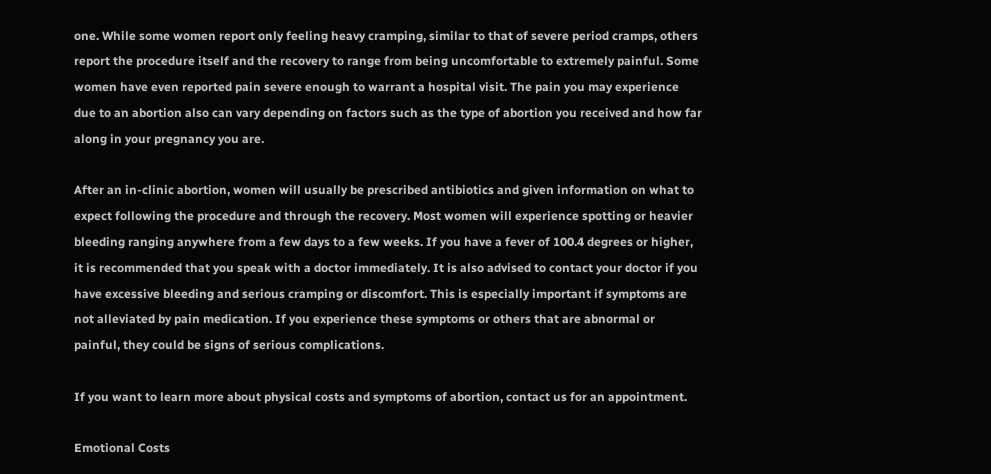one. While some women report only feeling heavy cramping, similar to that of severe period cramps, others report the procedure itself and the recovery to range from being uncomfortable to extremely painful. Some women have even reported pain severe enough to warrant a hospital visit. The pain you may experience due to an abortion also can vary depending on factors such as the type of abortion you received and how far along in your pregnancy you are.

After an in-clinic abortion, women will usually be prescribed antibiotics and given information on what to expect following the procedure and through the recovery. Most women will experience spotting or heavier bleeding ranging anywhere from a few days to a few weeks. If you have a fever of 100.4 degrees or higher, it is recommended that you speak with a doctor immediately. It is also advised to contact your doctor if you have excessive bleeding and serious cramping or discomfort. This is especially important if symptoms are not alleviated by pain medication. If you experience these symptoms or others that are abnormal or painful, they could be signs of serious complications.

If you want to learn more about physical costs and symptoms of abortion, contact us for an appointment.

Emotional Costs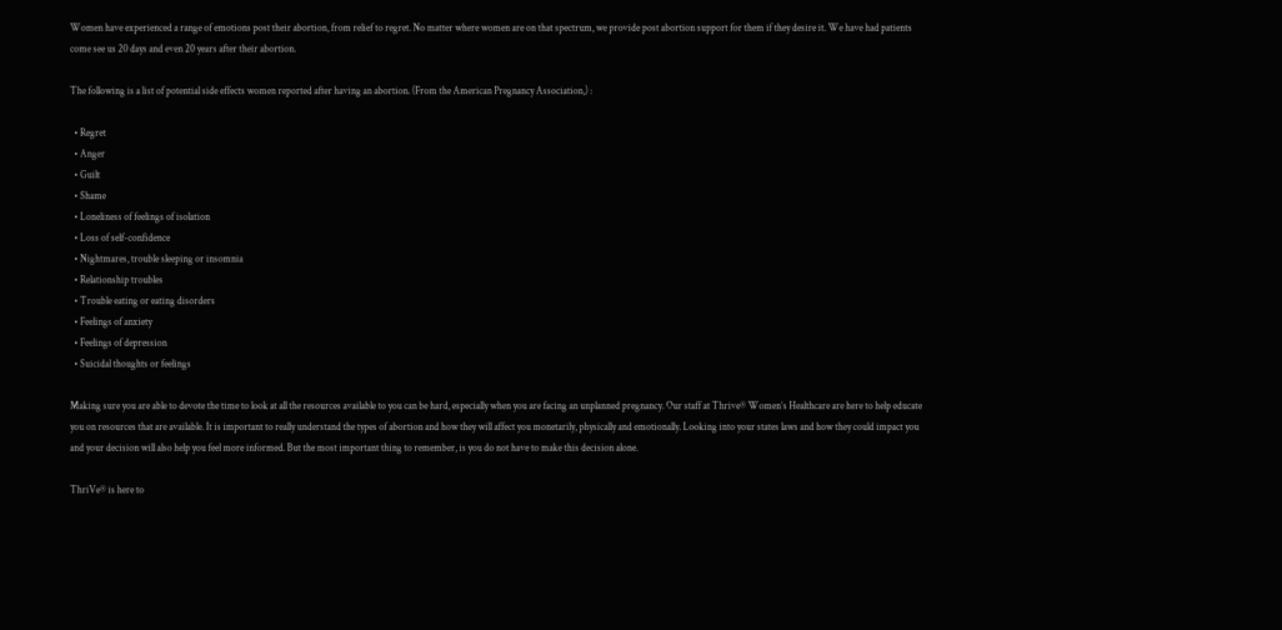Women have experienced a range of emotions post their abortion, from relief to regret. No matter where women are on that spectrum, we provide post abortion support for them if they desire it. We have had patients come see us 20 days and even 20 years after their abortion.

The following is a list of potential side effects women reported after having an abortion. (From the American Pregnancy Association,) :

  • Regret
  • Anger
  • Guilt
  • Shame
  • Loneliness of feelings of isolation
  • Loss of self-confidence
  • Nightmares, trouble sleeping or insomnia
  • Relationship troubles
  • Trouble eating or eating disorders
  • Feelings of anxiety
  • Feelings of depression
  • Suicidal thoughts or feelings

Making sure you are able to devote the time to look at all the resources available to you can be hard, especially when you are facing an unplanned pregnancy. Our staff at Thrive® Women’s Healthcare are here to help educate you on resources that are available. It is important to really understand the types of abortion and how they will affect you monetarily, physically and emotionally. Looking into your states laws and how they could impact you and your decision will also help you feel more informed. But the most important thing to remember, is you do not have to make this decision alone.

ThriVe® is here to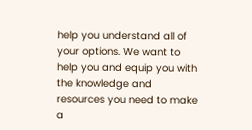help you understand all of your options. We want to help you and equip you with the knowledge and resources you need to make a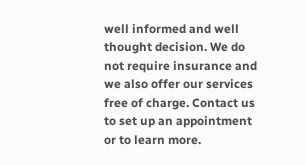well informed and well thought decision. We do not require insurance and we also offer our services free of charge. Contact us to set up an appointment or to learn more.